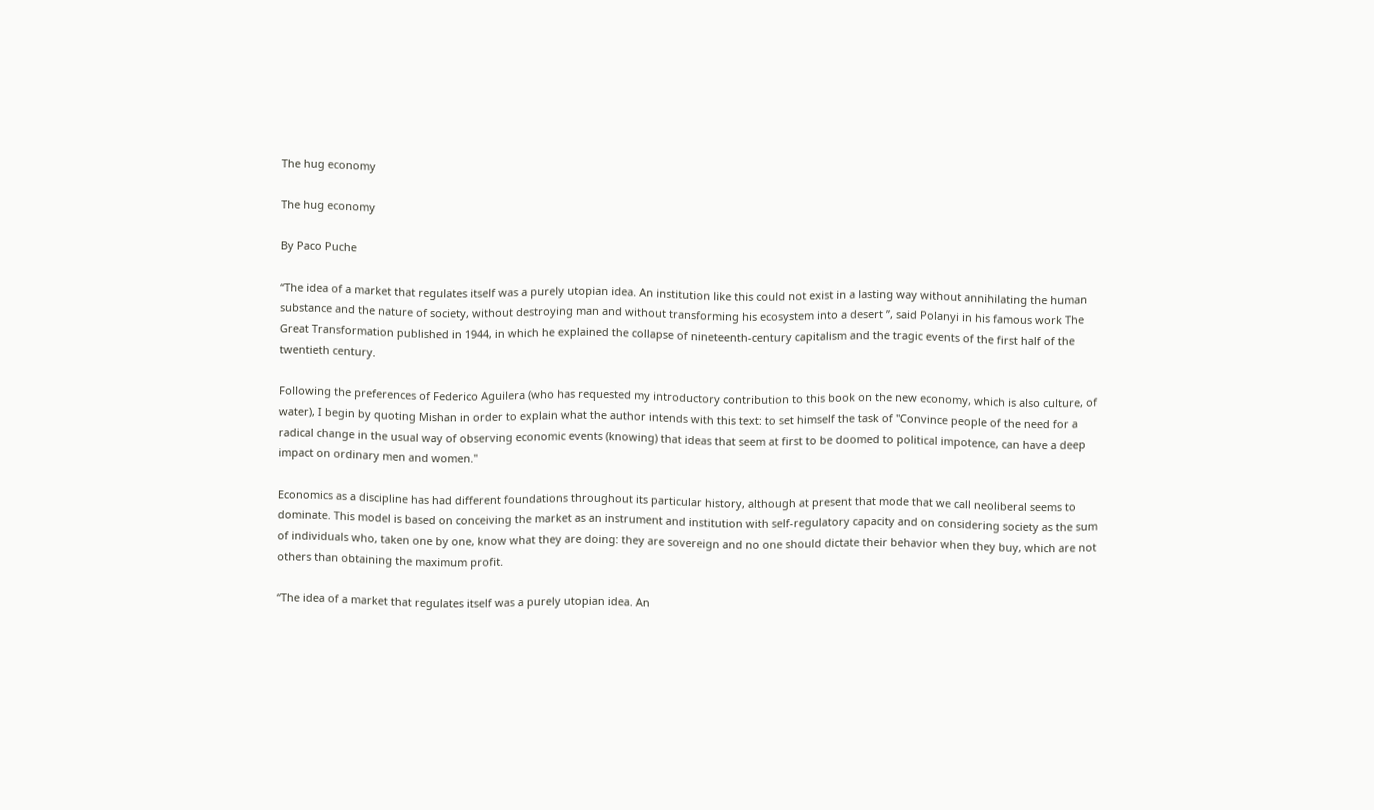The hug economy

The hug economy

By Paco Puche

“The idea of a market that regulates itself was a purely utopian idea. An institution like this could not exist in a lasting way without annihilating the human substance and the nature of society, without destroying man and without transforming his ecosystem into a desert ”, said Polanyi in his famous work The Great Transformation published in 1944, in which he explained the collapse of nineteenth-century capitalism and the tragic events of the first half of the twentieth century.

Following the preferences of Federico Aguilera (who has requested my introductory contribution to this book on the new economy, which is also culture, of water), I begin by quoting Mishan in order to explain what the author intends with this text: to set himself the task of "Convince people of the need for a radical change in the usual way of observing economic events (knowing) that ideas that seem at first to be doomed to political impotence, can have a deep impact on ordinary men and women."

Economics as a discipline has had different foundations throughout its particular history, although at present that mode that we call neoliberal seems to dominate. This model is based on conceiving the market as an instrument and institution with self-regulatory capacity and on considering society as the sum of individuals who, taken one by one, know what they are doing: they are sovereign and no one should dictate their behavior when they buy, which are not others than obtaining the maximum profit.

“The idea of a market that regulates itself was a purely utopian idea. An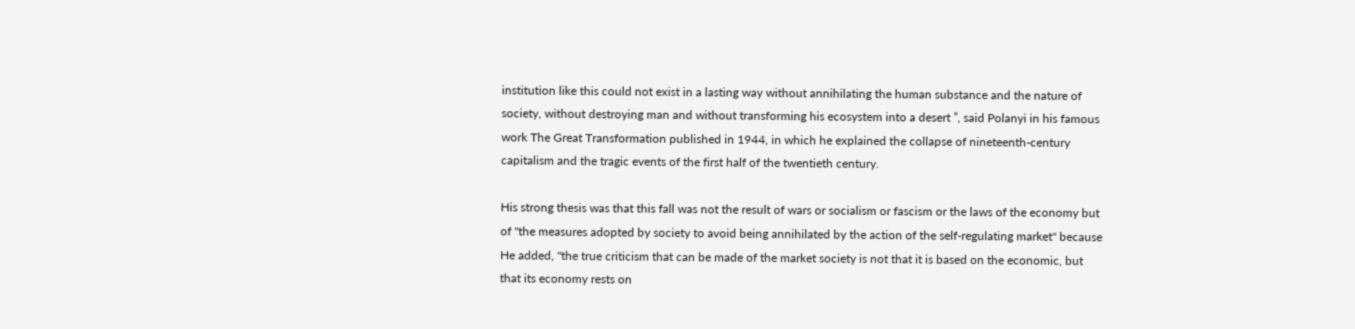institution like this could not exist in a lasting way without annihilating the human substance and the nature of society, without destroying man and without transforming his ecosystem into a desert ”, said Polanyi in his famous work The Great Transformation published in 1944, in which he explained the collapse of nineteenth-century capitalism and the tragic events of the first half of the twentieth century.

His strong thesis was that this fall was not the result of wars or socialism or fascism or the laws of the economy but of "the measures adopted by society to avoid being annihilated by the action of the self-regulating market" because He added, "the true criticism that can be made of the market society is not that it is based on the economic, but that its economy rests on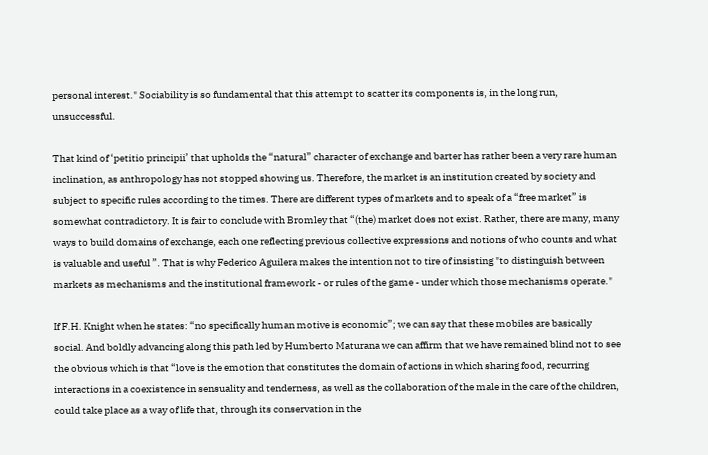personal interest." Sociability is so fundamental that this attempt to scatter its components is, in the long run, unsuccessful.

That kind of ‘petitio principii’ that upholds the “natural” character of exchange and barter has rather been a very rare human inclination, as anthropology has not stopped showing us. Therefore, the market is an institution created by society and subject to specific rules according to the times. There are different types of markets and to speak of a “free market” is somewhat contradictory. It is fair to conclude with Bromley that “(the) market does not exist. Rather, there are many, many ways to build domains of exchange, each one reflecting previous collective expressions and notions of who counts and what is valuable and useful ”. That is why Federico Aguilera makes the intention not to tire of insisting "to distinguish between markets as mechanisms and the institutional framework - or rules of the game - under which those mechanisms operate."

If F.H. Knight when he states: “no specifically human motive is economic”; we can say that these mobiles are basically social. And boldly advancing along this path led by Humberto Maturana we can affirm that we have remained blind not to see the obvious which is that “love is the emotion that constitutes the domain of actions in which sharing food, recurring interactions in a coexistence in sensuality and tenderness, as well as the collaboration of the male in the care of the children, could take place as a way of life that, through its conservation in the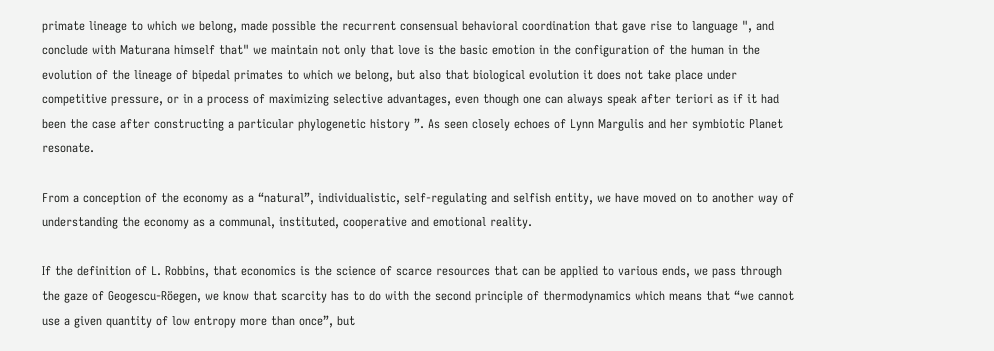primate lineage to which we belong, made possible the recurrent consensual behavioral coordination that gave rise to language ", and conclude with Maturana himself that" we maintain not only that love is the basic emotion in the configuration of the human in the evolution of the lineage of bipedal primates to which we belong, but also that biological evolution it does not take place under competitive pressure, or in a process of maximizing selective advantages, even though one can always speak after teriori as if it had been the case after constructing a particular phylogenetic history ”. As seen closely echoes of Lynn Margulis and her symbiotic Planet resonate.

From a conception of the economy as a “natural”, individualistic, self-regulating and selfish entity, we have moved on to another way of understanding the economy as a communal, instituted, cooperative and emotional reality.

If the definition of L. Robbins, that economics is the science of scarce resources that can be applied to various ends, we pass through the gaze of Geogescu-Röegen, we know that scarcity has to do with the second principle of thermodynamics which means that “we cannot use a given quantity of low entropy more than once”, but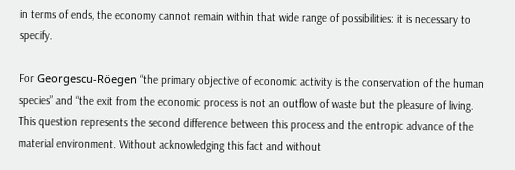in terms of ends, the economy cannot remain within that wide range of possibilities: it is necessary to specify.

For Georgescu-Röegen “the primary objective of economic activity is the conservation of the human species” and “the exit from the economic process is not an outflow of waste but the pleasure of living. This question represents the second difference between this process and the entropic advance of the material environment. Without acknowledging this fact and without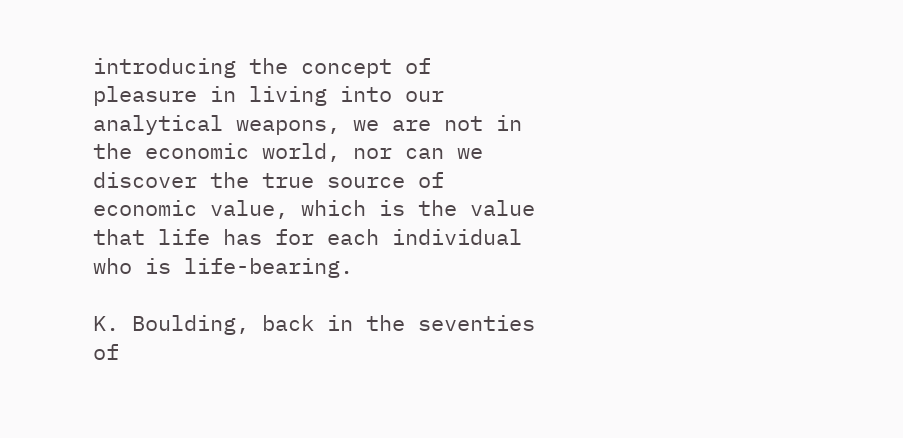introducing the concept of pleasure in living into our analytical weapons, we are not in the economic world, nor can we discover the true source of economic value, which is the value that life has for each individual who is life-bearing.

K. Boulding, back in the seventies of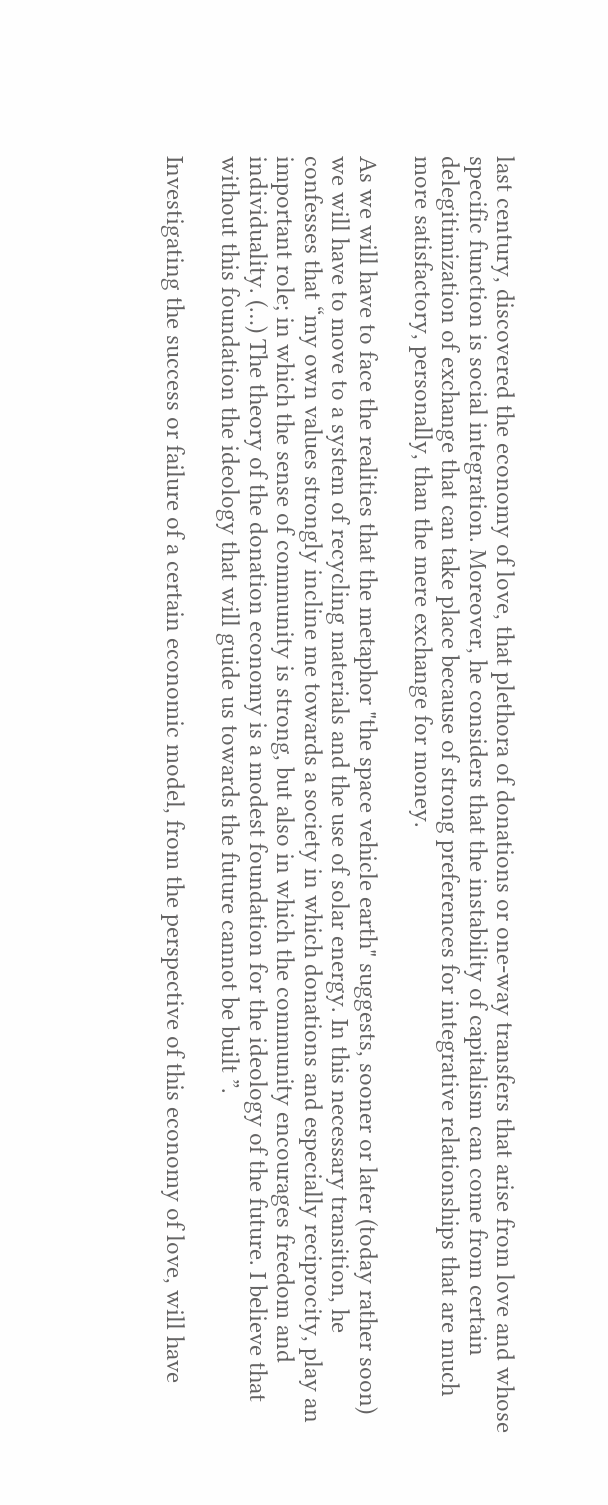last century, discovered the economy of love, that plethora of donations or one-way transfers that arise from love and whose specific function is social integration. Moreover, he considers that the instability of capitalism can come from certain delegitimization of exchange that can take place because of strong preferences for integrative relationships that are much more satisfactory, personally, than the mere exchange for money.

As we will have to face the realities that the metaphor "the space vehicle earth" suggests, sooner or later (today rather soon) we will have to move to a system of recycling materials and the use of solar energy. In this necessary transition, he confesses that “my own values strongly incline me towards a society in which donations and especially reciprocity, play an important role; in which the sense of community is strong, but also in which the community encourages freedom and individuality. (…) The theory of the donation economy is a modest foundation for the ideology of the future. I believe that without this foundation the ideology that will guide us towards the future cannot be built ”.

Investigating the success or failure of a certain economic model, from the perspective of this economy of love, will have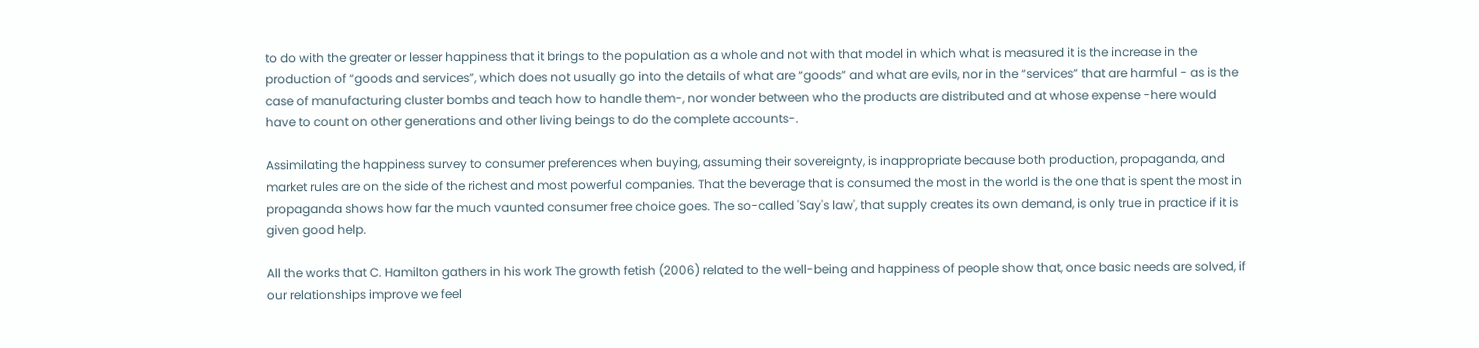to do with the greater or lesser happiness that it brings to the population as a whole and not with that model in which what is measured it is the increase in the production of “goods and services”, which does not usually go into the details of what are “goods” and what are evils, nor in the “services” that are harmful - as is the case of manufacturing cluster bombs and teach how to handle them-, nor wonder between who the products are distributed and at whose expense -here would have to count on other generations and other living beings to do the complete accounts-.

Assimilating the happiness survey to consumer preferences when buying, assuming their sovereignty, is inappropriate because both production, propaganda, and market rules are on the side of the richest and most powerful companies. That the beverage that is consumed the most in the world is the one that is spent the most in propaganda shows how far the much vaunted consumer free choice goes. The so-called 'Say's law', that supply creates its own demand, is only true in practice if it is given good help.

All the works that C. Hamilton gathers in his work The growth fetish (2006) related to the well-being and happiness of people show that, once basic needs are solved, if our relationships improve we feel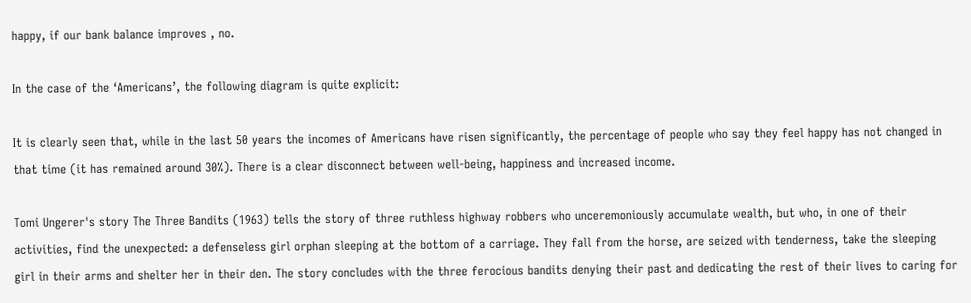happy, if our bank balance improves , no.

In the case of the ‘Americans’, the following diagram is quite explicit:

It is clearly seen that, while in the last 50 years the incomes of Americans have risen significantly, the percentage of people who say they feel happy has not changed in that time (it has remained around 30%). There is a clear disconnect between well-being, happiness and increased income.

Tomi Ungerer's story The Three Bandits (1963) tells the story of three ruthless highway robbers who unceremoniously accumulate wealth, but who, in one of their activities, find the unexpected: a defenseless girl orphan sleeping at the bottom of a carriage. They fall from the horse, are seized with tenderness, take the sleeping girl in their arms and shelter her in their den. The story concludes with the three ferocious bandits denying their past and dedicating the rest of their lives to caring for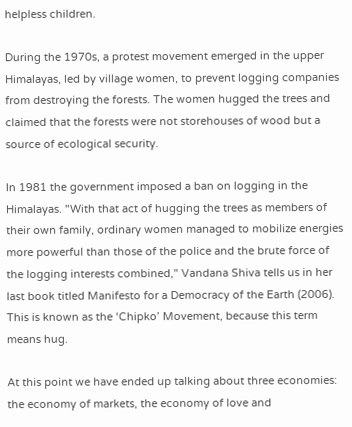helpless children.

During the 1970s, a protest movement emerged in the upper Himalayas, led by village women, to prevent logging companies from destroying the forests. The women hugged the trees and claimed that the forests were not storehouses of wood but a source of ecological security.

In 1981 the government imposed a ban on logging in the Himalayas. "With that act of hugging the trees as members of their own family, ordinary women managed to mobilize energies more powerful than those of the police and the brute force of the logging interests combined," Vandana Shiva tells us in her last book titled Manifesto for a Democracy of the Earth (2006). This is known as the ‘Chipko’ Movement, because this term means hug.

At this point we have ended up talking about three economies: the economy of markets, the economy of love and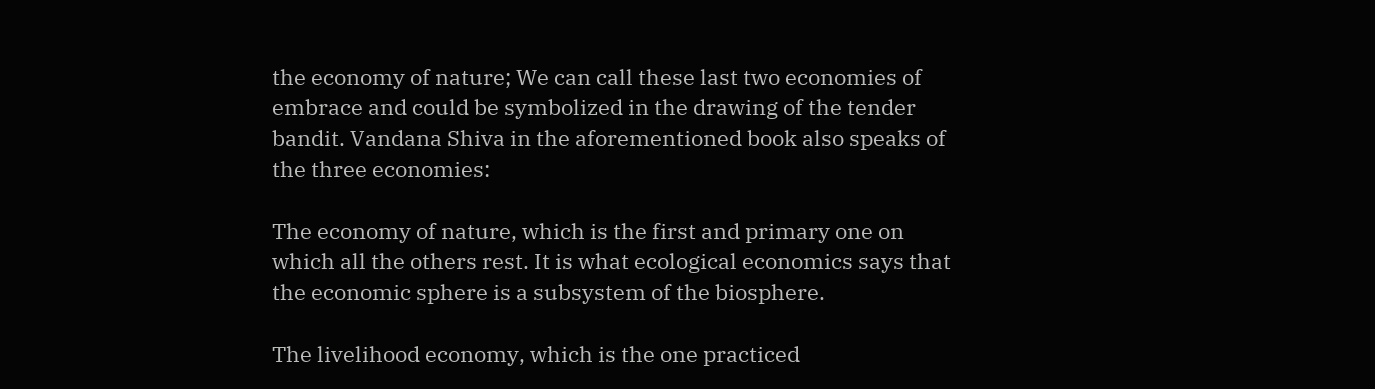the economy of nature; We can call these last two economies of embrace and could be symbolized in the drawing of the tender bandit. Vandana Shiva in the aforementioned book also speaks of the three economies:

The economy of nature, which is the first and primary one on which all the others rest. It is what ecological economics says that the economic sphere is a subsystem of the biosphere.

The livelihood economy, which is the one practiced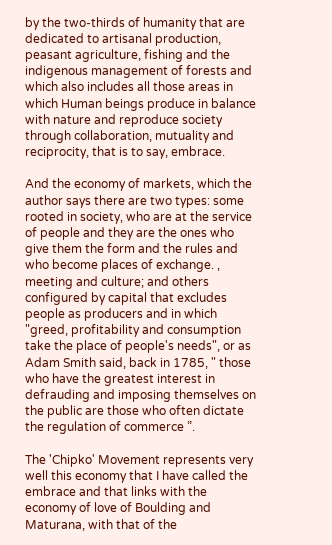by the two-thirds of humanity that are dedicated to artisanal production, peasant agriculture, fishing and the indigenous management of forests and which also includes all those areas in which Human beings produce in balance with nature and reproduce society through collaboration, mutuality and reciprocity, that is to say, embrace.

And the economy of markets, which the author says there are two types: some rooted in society, who are at the service of people and they are the ones who give them the form and the rules and who become places of exchange. , meeting and culture; and others configured by capital that excludes people as producers and in which "greed, profitability and consumption take the place of people's needs", or as Adam Smith said, back in 1785, " those who have the greatest interest in defrauding and imposing themselves on the public are those who often dictate the regulation of commerce ”.

The 'Chipko' Movement represents very well this economy that I have called the embrace and that links with the economy of love of Boulding and Maturana, with that of the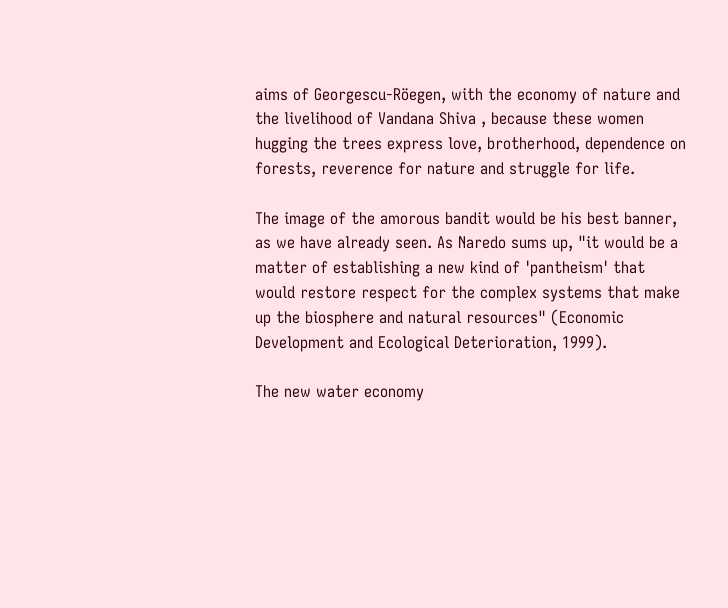aims of Georgescu-Röegen, with the economy of nature and the livelihood of Vandana Shiva , because these women hugging the trees express love, brotherhood, dependence on forests, reverence for nature and struggle for life.

The image of the amorous bandit would be his best banner, as we have already seen. As Naredo sums up, "it would be a matter of establishing a new kind of 'pantheism' that would restore respect for the complex systems that make up the biosphere and natural resources" (Economic Development and Ecological Deterioration, 1999).

The new water economy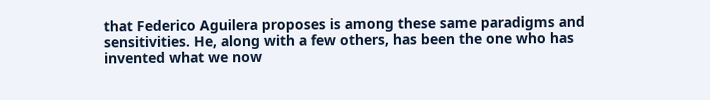that Federico Aguilera proposes is among these same paradigms and sensitivities. He, along with a few others, has been the one who has invented what we now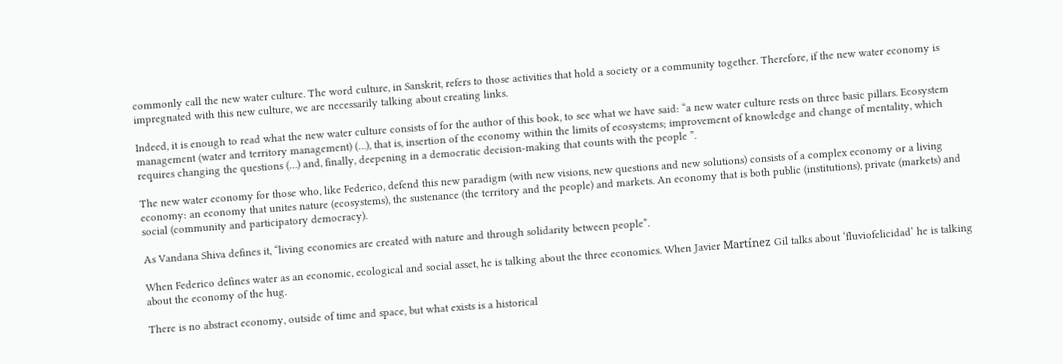commonly call the new water culture. The word culture, in Sanskrit, refers to those activities that hold a society or a community together. Therefore, if the new water economy is impregnated with this new culture, we are necessarily talking about creating links.

Indeed, it is enough to read what the new water culture consists of for the author of this book, to see what we have said: “a new water culture rests on three basic pillars. Ecosystem management (water and territory management) (…), that is, insertion of the economy within the limits of ecosystems; improvement of knowledge and change of mentality, which requires changing the questions (…) and, finally, deepening in a democratic decision-making that counts with the people ”.

The new water economy for those who, like Federico, defend this new paradigm (with new visions, new questions and new solutions) consists of a complex economy or a living economy: an economy that unites nature (ecosystems), the sustenance (the territory and the people) and markets. An economy that is both public (institutions), private (markets) and social (community and participatory democracy).

As Vandana Shiva defines it, “living economies are created with nature and through solidarity between people”.

When Federico defines water as an economic, ecological and social asset, he is talking about the three economies. When Javier Martínez Gil talks about ‘fluviofelicidad’ he is talking about the economy of the hug.

There is no abstract economy, outside of time and space, but what exists is a historical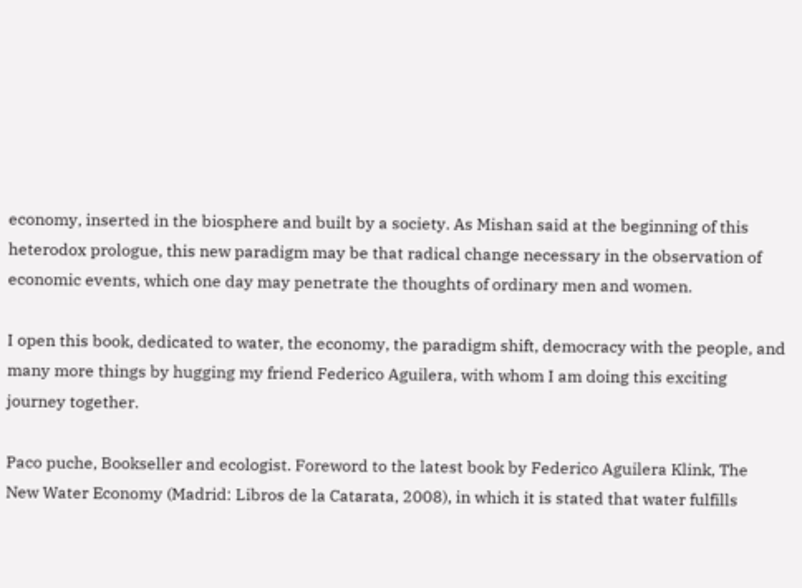economy, inserted in the biosphere and built by a society. As Mishan said at the beginning of this heterodox prologue, this new paradigm may be that radical change necessary in the observation of economic events, which one day may penetrate the thoughts of ordinary men and women.

I open this book, dedicated to water, the economy, the paradigm shift, democracy with the people, and many more things by hugging my friend Federico Aguilera, with whom I am doing this exciting journey together.

Paco puche, Bookseller and ecologist. Foreword to the latest book by Federico Aguilera Klink, The New Water Economy (Madrid: Libros de la Catarata, 2008), in which it is stated that water fulfills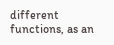different functions, as an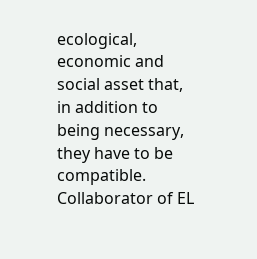ecological, economic and social asset that, in addition to being necessary, they have to be compatible. Collaborator of EL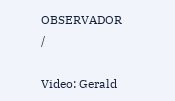OBSERVADOR /

Video: Gerald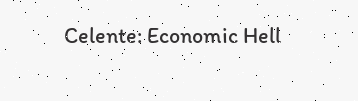Celente: Economic Hell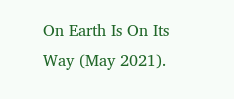On Earth Is On Its Way (May 2021).